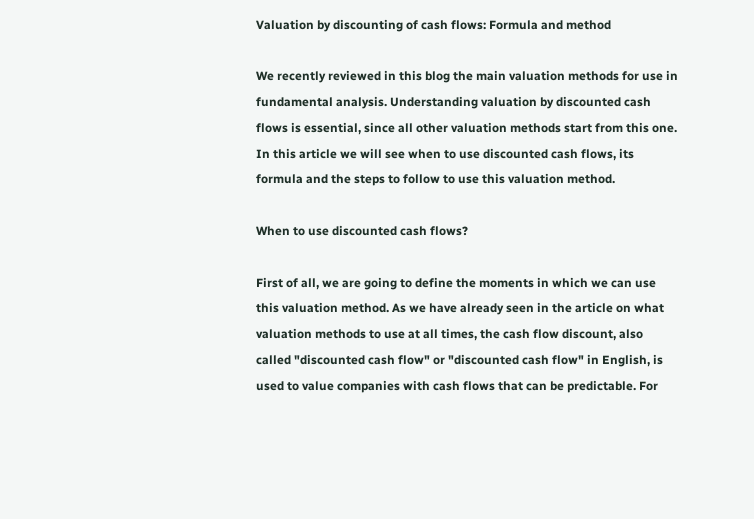Valuation by discounting of cash flows: Formula and method

We recently reviewed in this blog the main valuation methods for use in fundamental analysis. Understanding valuation by discounted cash flows is essential, since all other valuation methods start from this one. In this article we will see when to use discounted cash flows, its formula and the steps to follow to use this valuation method.

When to use discounted cash flows?

First of all, we are going to define the moments in which we can use this valuation method. As we have already seen in the article on what valuation methods to use at all times, the cash flow discount, also called "discounted cash flow" or "discounted cash flow" in English, is used to value companies with cash flows that can be predictable. For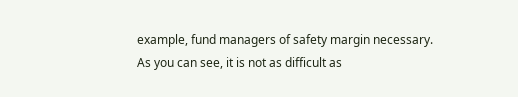example, fund managers of safety margin necessary. As you can see, it is not as difficult as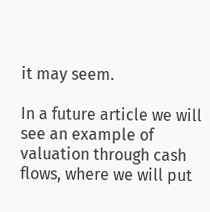it may seem.

In a future article we will see an example of valuation through cash flows, where we will put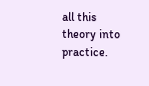all this theory into practice.